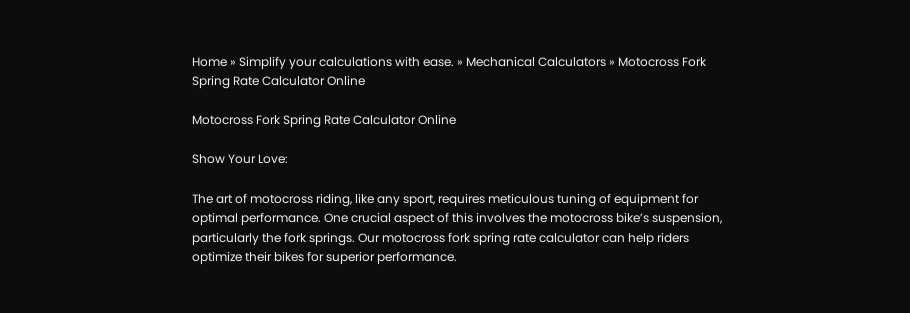Home » Simplify your calculations with ease. » Mechanical Calculators » Motocross Fork Spring Rate Calculator Online

Motocross Fork Spring Rate Calculator Online

Show Your Love:

The art of motocross riding, like any sport, requires meticulous tuning of equipment for optimal performance. One crucial aspect of this involves the motocross bike’s suspension, particularly the fork springs. Our motocross fork spring rate calculator can help riders optimize their bikes for superior performance.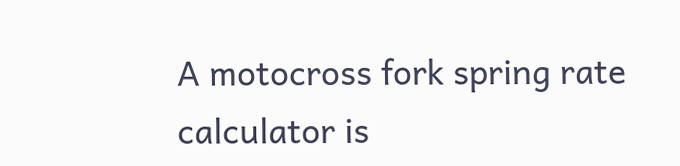A motocross fork spring rate calculator is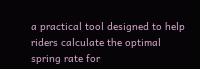a practical tool designed to help riders calculate the optimal spring rate for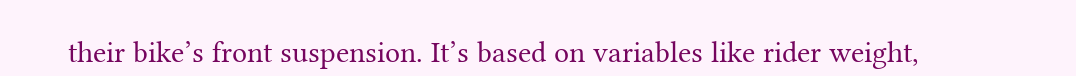their bike’s front suspension. It’s based on variables like rider weight,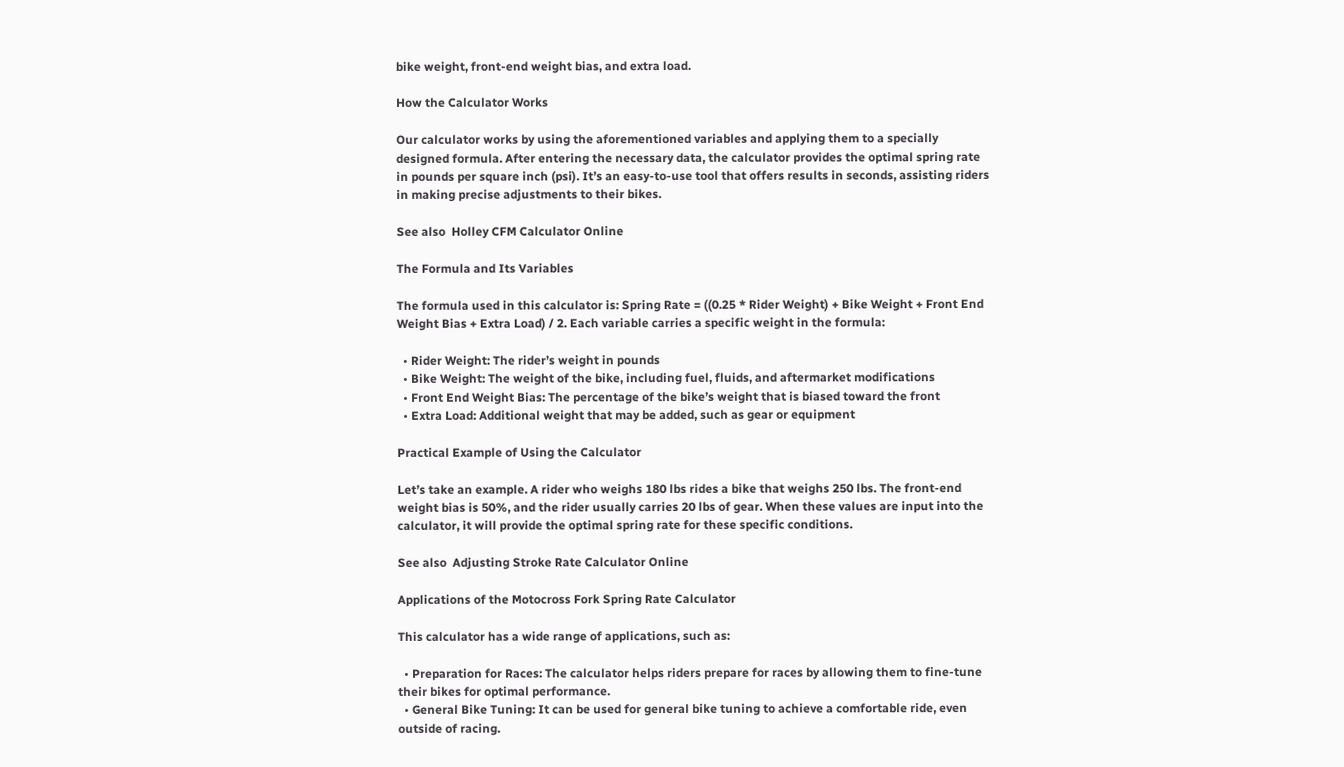bike weight, front-end weight bias, and extra load.

How the Calculator Works

Our calculator works by using the aforementioned variables and applying them to a specially designed formula. After entering the necessary data, the calculator provides the optimal spring rate in pounds per square inch (psi). It’s an easy-to-use tool that offers results in seconds, assisting riders in making precise adjustments to their bikes.

See also  Holley CFM Calculator Online

The Formula and Its Variables

The formula used in this calculator is: Spring Rate = ((0.25 * Rider Weight) + Bike Weight + Front End Weight Bias + Extra Load) / 2. Each variable carries a specific weight in the formula:

  • Rider Weight: The rider’s weight in pounds
  • Bike Weight: The weight of the bike, including fuel, fluids, and aftermarket modifications
  • Front End Weight Bias: The percentage of the bike’s weight that is biased toward the front
  • Extra Load: Additional weight that may be added, such as gear or equipment

Practical Example of Using the Calculator

Let’s take an example. A rider who weighs 180 lbs rides a bike that weighs 250 lbs. The front-end weight bias is 50%, and the rider usually carries 20 lbs of gear. When these values are input into the calculator, it will provide the optimal spring rate for these specific conditions.

See also  Adjusting Stroke Rate Calculator Online

Applications of the Motocross Fork Spring Rate Calculator

This calculator has a wide range of applications, such as:

  • Preparation for Races: The calculator helps riders prepare for races by allowing them to fine-tune their bikes for optimal performance.
  • General Bike Tuning: It can be used for general bike tuning to achieve a comfortable ride, even outside of racing.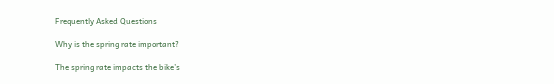Frequently Asked Questions

Why is the spring rate important?

The spring rate impacts the bike’s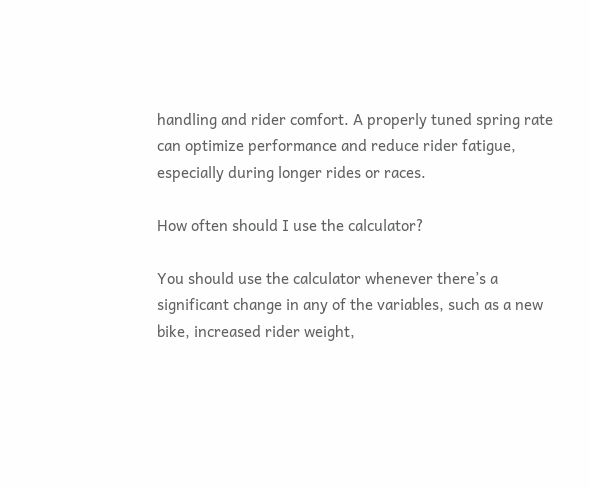handling and rider comfort. A properly tuned spring rate can optimize performance and reduce rider fatigue, especially during longer rides or races.

How often should I use the calculator?

You should use the calculator whenever there’s a significant change in any of the variables, such as a new bike, increased rider weight,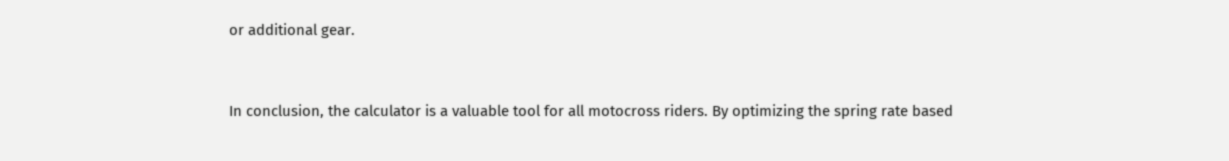or additional gear.


In conclusion, the calculator is a valuable tool for all motocross riders. By optimizing the spring rate based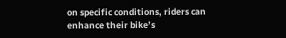on specific conditions, riders can enhance their bike’s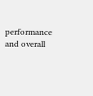performance and overall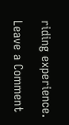riding experience.

Leave a Comment